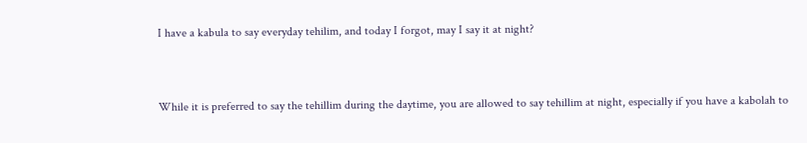I have a kabula to say everyday tehilim, and today I forgot, may I say it at night?


While it is preferred to say the tehillim during the daytime, you are allowed to say tehillim at night, especially if you have a kabolah to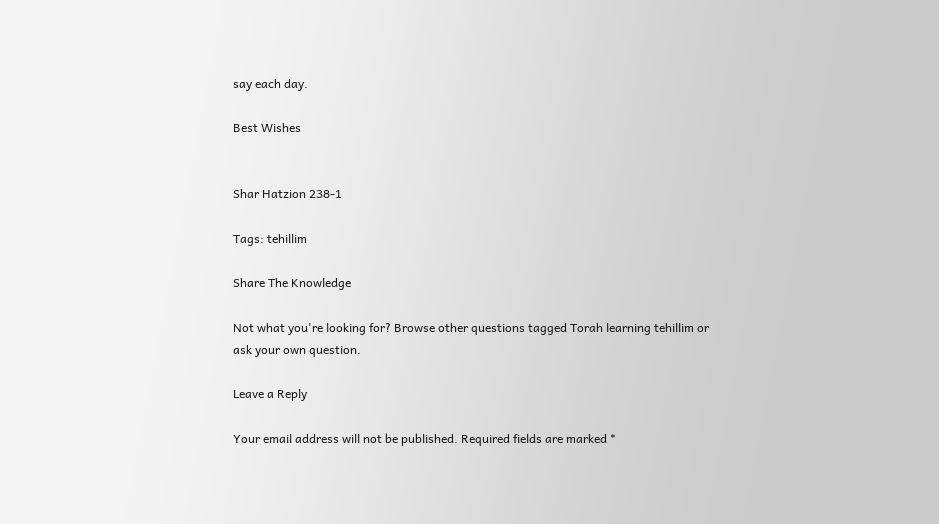say each day.

Best Wishes


Shar Hatzion 238-1

Tags: tehillim

Share The Knowledge

Not what you're looking for? Browse other questions tagged Torah learning tehillim or ask your own question.

Leave a Reply

Your email address will not be published. Required fields are marked *